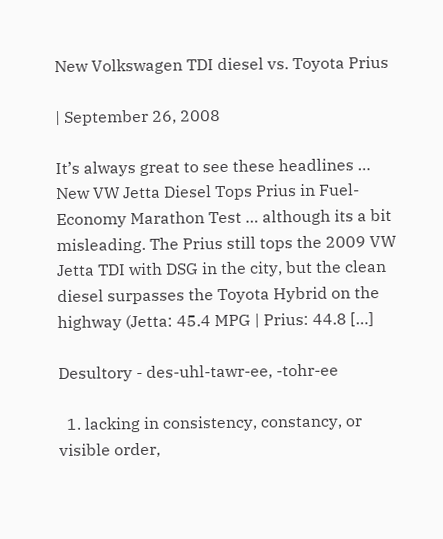New Volkswagen TDI diesel vs. Toyota Prius

| September 26, 2008

It’s always great to see these headlines … New VW Jetta Diesel Tops Prius in Fuel-Economy Marathon Test … although its a bit misleading. The Prius still tops the 2009 VW Jetta TDI with DSG in the city, but the clean diesel surpasses the Toyota Hybrid on the highway (Jetta: 45.4 MPG | Prius: 44.8 […]

Desultory - des-uhl-tawr-ee, -tohr-ee

  1. lacking in consistency, constancy, or visible order,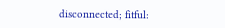disconnected; fitful: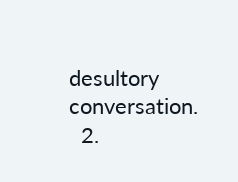desultory conversation.
  2.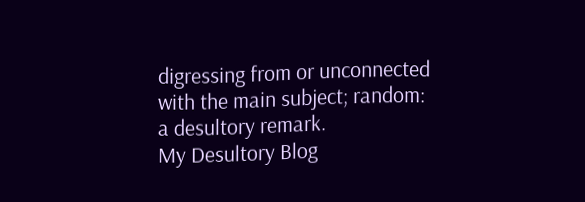digressing from or unconnected with the main subject; random: a desultory remark.
My Desultory Blog